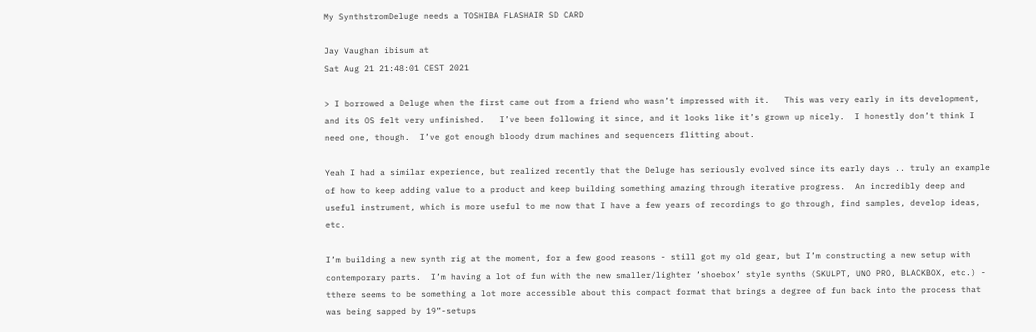My SynthstromDeluge needs a TOSHIBA FLASHAIR SD CARD

Jay Vaughan ibisum at
Sat Aug 21 21:48:01 CEST 2021

> I borrowed a Deluge when the first came out from a friend who wasn’t impressed with it.   This was very early in its development, and its OS felt very unfinished.   I’ve been following it since, and it looks like it’s grown up nicely.  I honestly don’t think I need one, though.  I’ve got enough bloody drum machines and sequencers flitting about.

Yeah I had a similar experience, but realized recently that the Deluge has seriously evolved since its early days .. truly an example of how to keep adding value to a product and keep building something amazing through iterative progress.  An incredibly deep and useful instrument, which is more useful to me now that I have a few years of recordings to go through, find samples, develop ideas, etc.

I’m building a new synth rig at the moment, for a few good reasons - still got my old gear, but I’m constructing a new setup with contemporary parts.  I’m having a lot of fun with the new smaller/lighter ’shoebox’ style synths (SKULPT, UNO PRO, BLACKBOX, etc.) - tthere seems to be something a lot more accessible about this compact format that brings a degree of fun back into the process that was being sapped by 19”-setups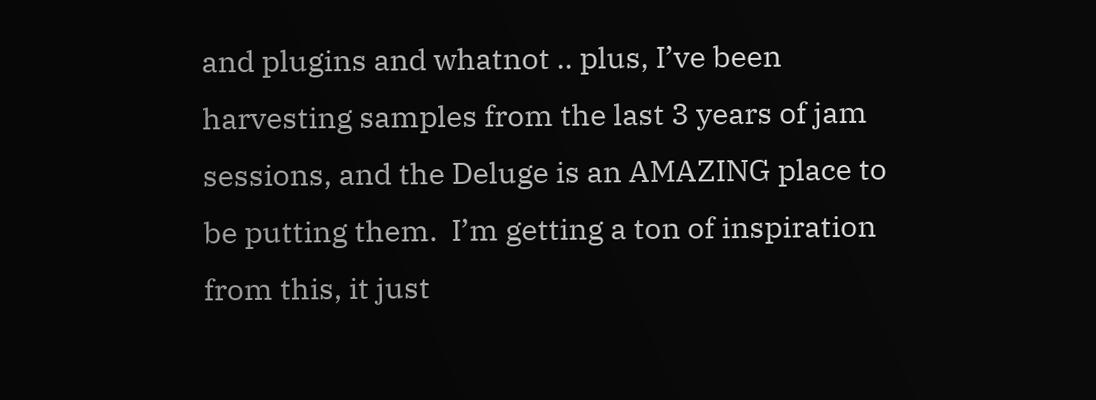and plugins and whatnot .. plus, I’ve been harvesting samples from the last 3 years of jam sessions, and the Deluge is an AMAZING place to be putting them.  I’m getting a ton of inspiration from this, it just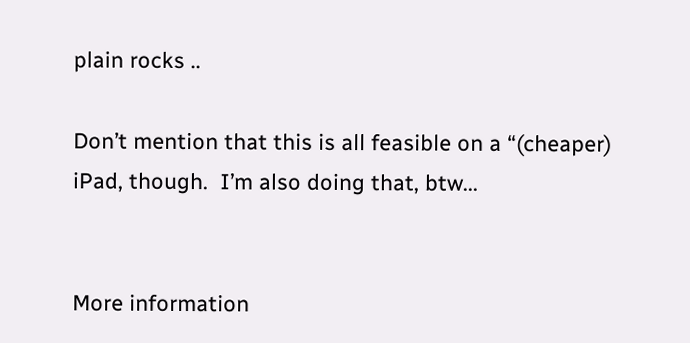plain rocks ..

Don’t mention that this is all feasible on a “(cheaper) iPad, though.  I’m also doing that, btw...


More information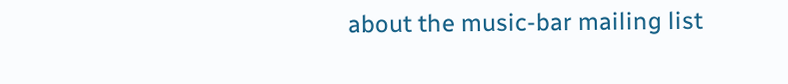about the music-bar mailing list